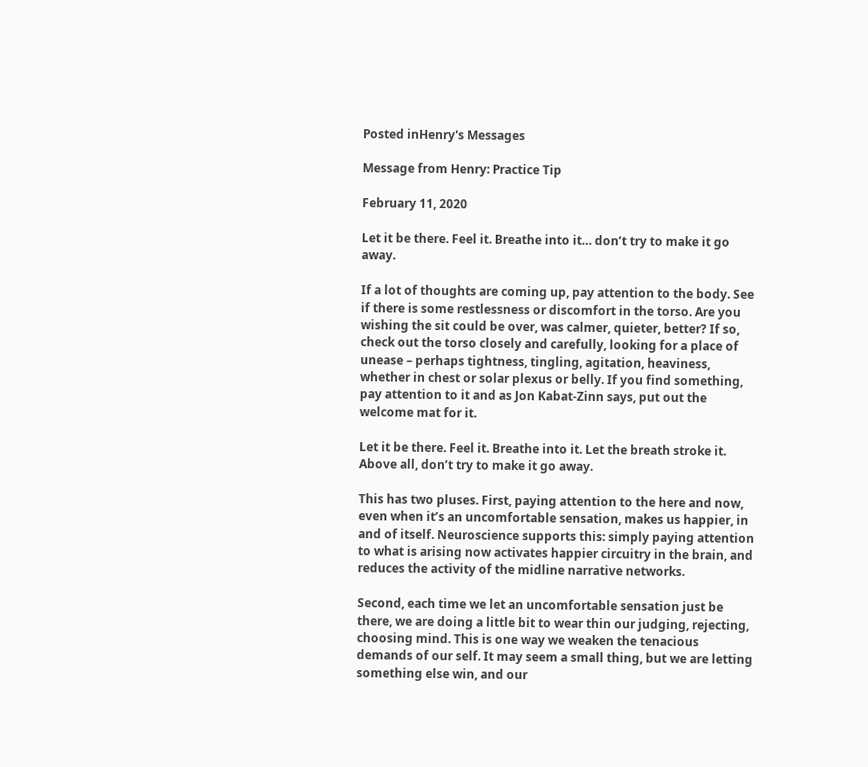Posted inHenry's Messages

Message from Henry: Practice Tip

February 11, 2020

Let it be there. Feel it. Breathe into it… don’t try to make it go away.

If a lot of thoughts are coming up, pay attention to the body. See if there is some restlessness or discomfort in the torso. Are you wishing the sit could be over, was calmer, quieter, better? If so, check out the torso closely and carefully, looking for a place of unease – perhaps tightness, tingling, agitation, heaviness, whether in chest or solar plexus or belly. If you find something, pay attention to it and as Jon Kabat-Zinn says, put out the welcome mat for it.

Let it be there. Feel it. Breathe into it. Let the breath stroke it. Above all, don’t try to make it go away.

This has two pluses. First, paying attention to the here and now, even when it’s an uncomfortable sensation, makes us happier, in and of itself. Neuroscience supports this: simply paying attention to what is arising now activates happier circuitry in the brain, and reduces the activity of the midline narrative networks.

Second, each time we let an uncomfortable sensation just be there, we are doing a little bit to wear thin our judging, rejecting, choosing mind. This is one way we weaken the tenacious demands of our self. It may seem a small thing, but we are letting something else win, and our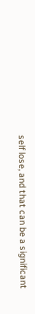self lose, and that can be a significant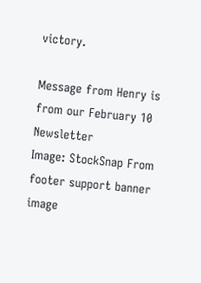victory.

Message from Henry is from our February 10 Newsletter
Image: StockSnap From
footer support banner image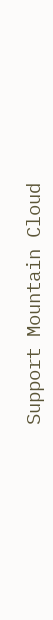Support Mountain Cloud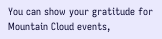You can show your gratitude for Mountain Cloud events,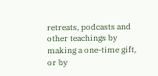retreats, podcasts and other teachings by making a one-time gift, or by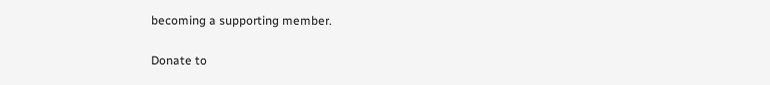becoming a supporting member.

Donate to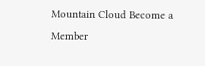Mountain Cloud Become a Member